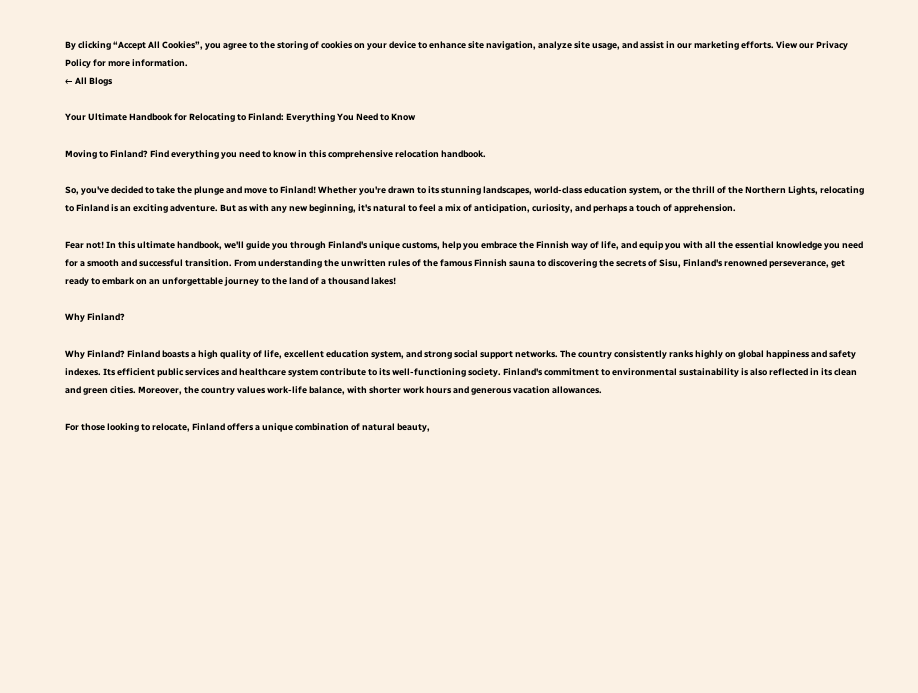By clicking “Accept All Cookies”, you agree to the storing of cookies on your device to enhance site navigation, analyze site usage, and assist in our marketing efforts. View our Privacy Policy for more information.
← All Blogs

Your Ultimate Handbook for Relocating to Finland: Everything You Need to Know

Moving to Finland? Find everything you need to know in this comprehensive relocation handbook.

So, you've decided to take the plunge and move to Finland! Whether you're drawn to its stunning landscapes, world-class education system, or the thrill of the Northern Lights, relocating to Finland is an exciting adventure. But as with any new beginning, it's natural to feel a mix of anticipation, curiosity, and perhaps a touch of apprehension.

Fear not! In this ultimate handbook, we'll guide you through Finland's unique customs, help you embrace the Finnish way of life, and equip you with all the essential knowledge you need for a smooth and successful transition. From understanding the unwritten rules of the famous Finnish sauna to discovering the secrets of Sisu, Finland's renowned perseverance, get ready to embark on an unforgettable journey to the land of a thousand lakes!

Why Finland?

Why Finland? Finland boasts a high quality of life, excellent education system, and strong social support networks. The country consistently ranks highly on global happiness and safety indexes. Its efficient public services and healthcare system contribute to its well-functioning society. Finland's commitment to environmental sustainability is also reflected in its clean and green cities. Moreover, the country values work-life balance, with shorter work hours and generous vacation allowances.

For those looking to relocate, Finland offers a unique combination of natural beauty,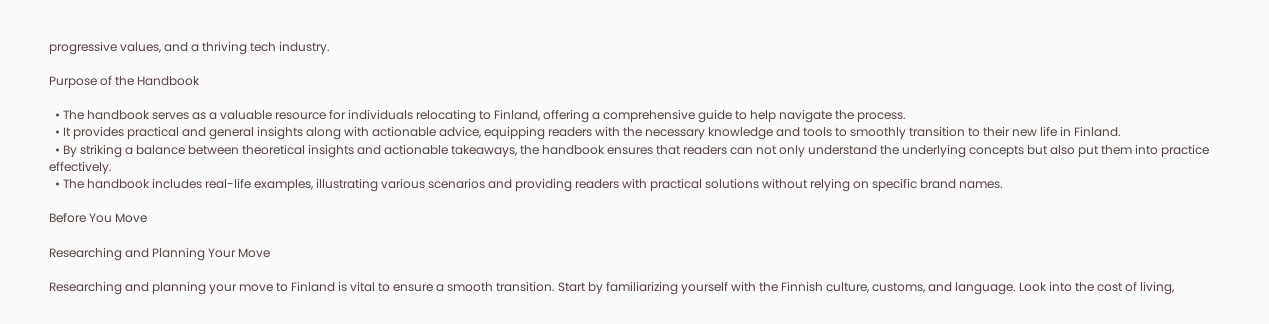progressive values, and a thriving tech industry.

Purpose of the Handbook

  • The handbook serves as a valuable resource for individuals relocating to Finland, offering a comprehensive guide to help navigate the process.
  • It provides practical and general insights along with actionable advice, equipping readers with the necessary knowledge and tools to smoothly transition to their new life in Finland.
  • By striking a balance between theoretical insights and actionable takeaways, the handbook ensures that readers can not only understand the underlying concepts but also put them into practice effectively.
  • The handbook includes real-life examples, illustrating various scenarios and providing readers with practical solutions without relying on specific brand names.

Before You Move

Researching and Planning Your Move

Researching and planning your move to Finland is vital to ensure a smooth transition. Start by familiarizing yourself with the Finnish culture, customs, and language. Look into the cost of living,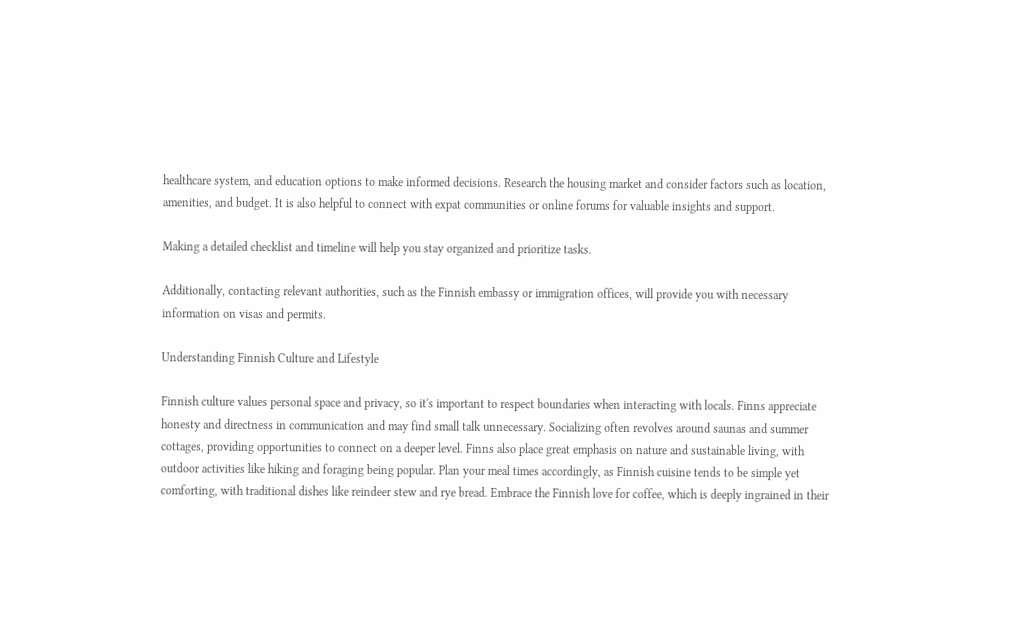healthcare system, and education options to make informed decisions. Research the housing market and consider factors such as location, amenities, and budget. It is also helpful to connect with expat communities or online forums for valuable insights and support.

Making a detailed checklist and timeline will help you stay organized and prioritize tasks.

Additionally, contacting relevant authorities, such as the Finnish embassy or immigration offices, will provide you with necessary information on visas and permits.

Understanding Finnish Culture and Lifestyle

Finnish culture values personal space and privacy, so it's important to respect boundaries when interacting with locals. Finns appreciate honesty and directness in communication and may find small talk unnecessary. Socializing often revolves around saunas and summer cottages, providing opportunities to connect on a deeper level. Finns also place great emphasis on nature and sustainable living, with outdoor activities like hiking and foraging being popular. Plan your meal times accordingly, as Finnish cuisine tends to be simple yet comforting, with traditional dishes like reindeer stew and rye bread. Embrace the Finnish love for coffee, which is deeply ingrained in their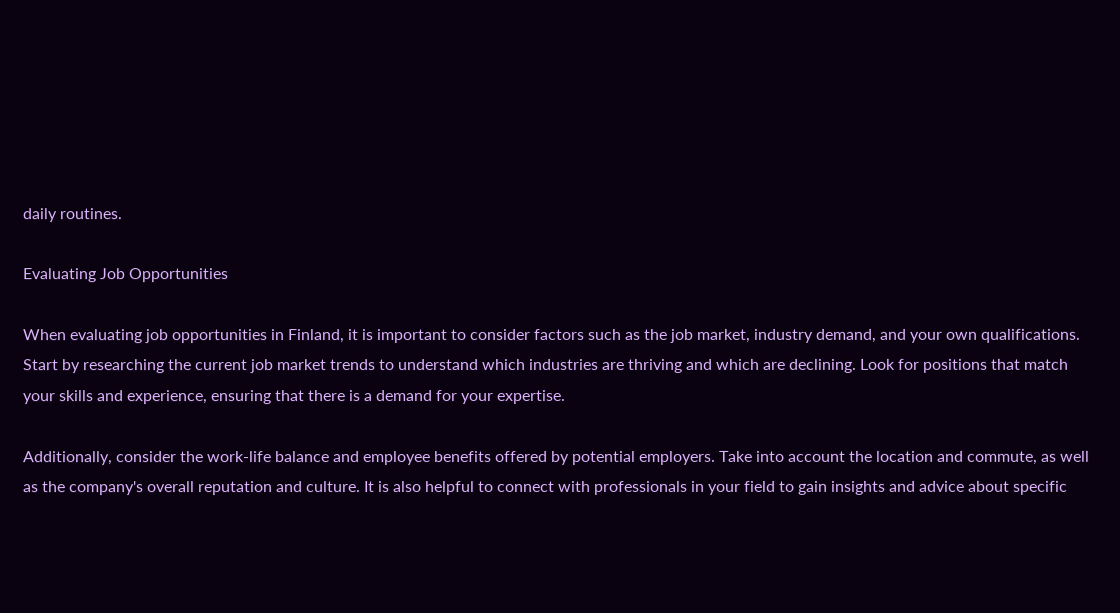daily routines.

Evaluating Job Opportunities

When evaluating job opportunities in Finland, it is important to consider factors such as the job market, industry demand, and your own qualifications. Start by researching the current job market trends to understand which industries are thriving and which are declining. Look for positions that match your skills and experience, ensuring that there is a demand for your expertise.

Additionally, consider the work-life balance and employee benefits offered by potential employers. Take into account the location and commute, as well as the company's overall reputation and culture. It is also helpful to connect with professionals in your field to gain insights and advice about specific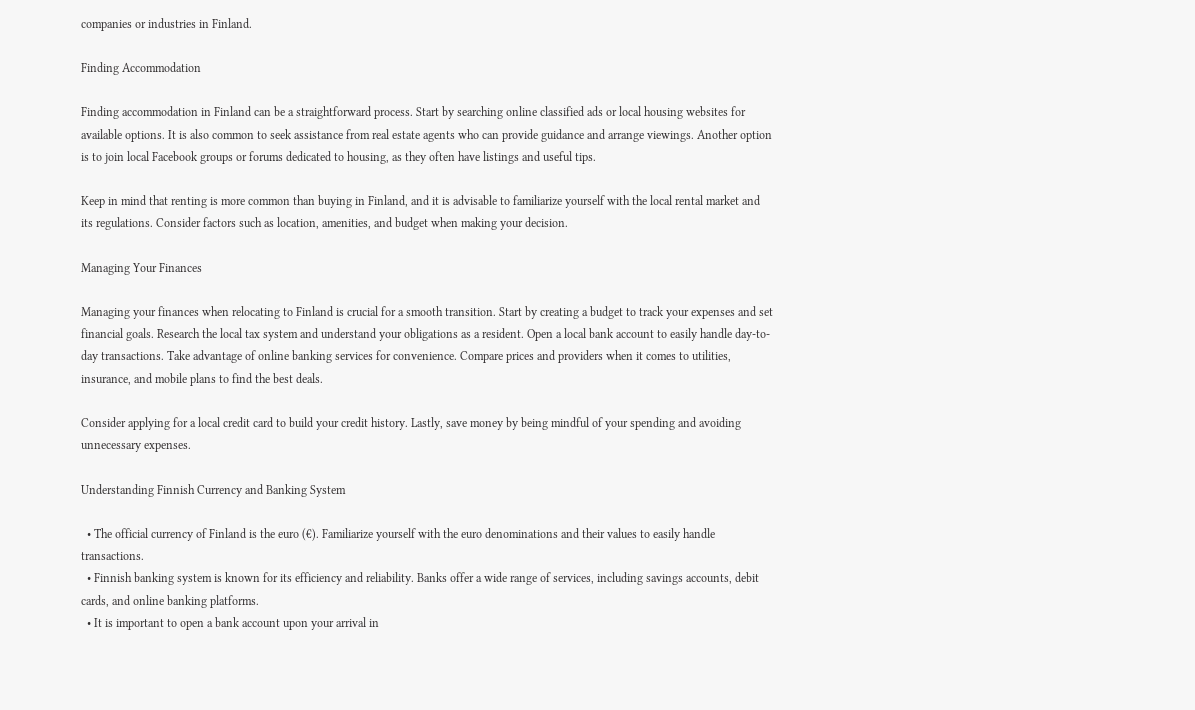companies or industries in Finland.

Finding Accommodation

Finding accommodation in Finland can be a straightforward process. Start by searching online classified ads or local housing websites for available options. It is also common to seek assistance from real estate agents who can provide guidance and arrange viewings. Another option is to join local Facebook groups or forums dedicated to housing, as they often have listings and useful tips.

Keep in mind that renting is more common than buying in Finland, and it is advisable to familiarize yourself with the local rental market and its regulations. Consider factors such as location, amenities, and budget when making your decision.

Managing Your Finances

Managing your finances when relocating to Finland is crucial for a smooth transition. Start by creating a budget to track your expenses and set financial goals. Research the local tax system and understand your obligations as a resident. Open a local bank account to easily handle day-to-day transactions. Take advantage of online banking services for convenience. Compare prices and providers when it comes to utilities, insurance, and mobile plans to find the best deals.

Consider applying for a local credit card to build your credit history. Lastly, save money by being mindful of your spending and avoiding unnecessary expenses.

Understanding Finnish Currency and Banking System

  • The official currency of Finland is the euro (€). Familiarize yourself with the euro denominations and their values to easily handle transactions.
  • Finnish banking system is known for its efficiency and reliability. Banks offer a wide range of services, including savings accounts, debit cards, and online banking platforms.
  • It is important to open a bank account upon your arrival in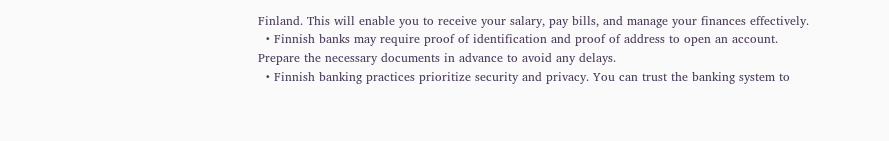Finland. This will enable you to receive your salary, pay bills, and manage your finances effectively.
  • Finnish banks may require proof of identification and proof of address to open an account. Prepare the necessary documents in advance to avoid any delays.
  • Finnish banking practices prioritize security and privacy. You can trust the banking system to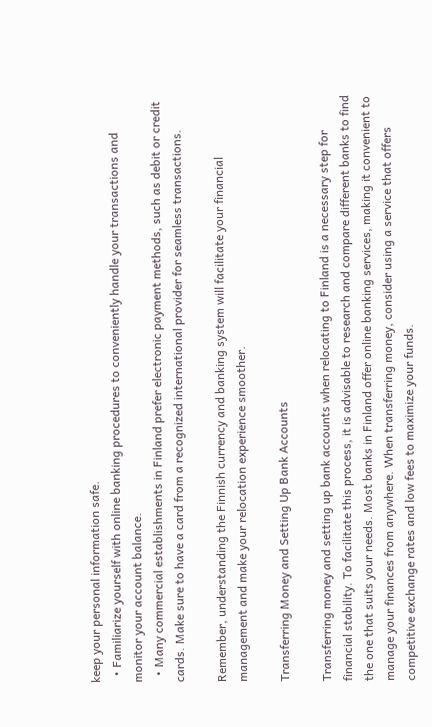keep your personal information safe.
  • Familiarize yourself with online banking procedures to conveniently handle your transactions and monitor your account balance.
  • Many commercial establishments in Finland prefer electronic payment methods, such as debit or credit cards. Make sure to have a card from a recognized international provider for seamless transactions.

Remember, understanding the Finnish currency and banking system will facilitate your financial management and make your relocation experience smoother.

Transferring Money and Setting Up Bank Accounts

Transferring money and setting up bank accounts when relocating to Finland is a necessary step for financial stability. To facilitate this process, it is advisable to research and compare different banks to find the one that suits your needs. Most banks in Finland offer online banking services, making it convenient to manage your finances from anywhere. When transferring money, consider using a service that offers competitive exchange rates and low fees to maximize your funds.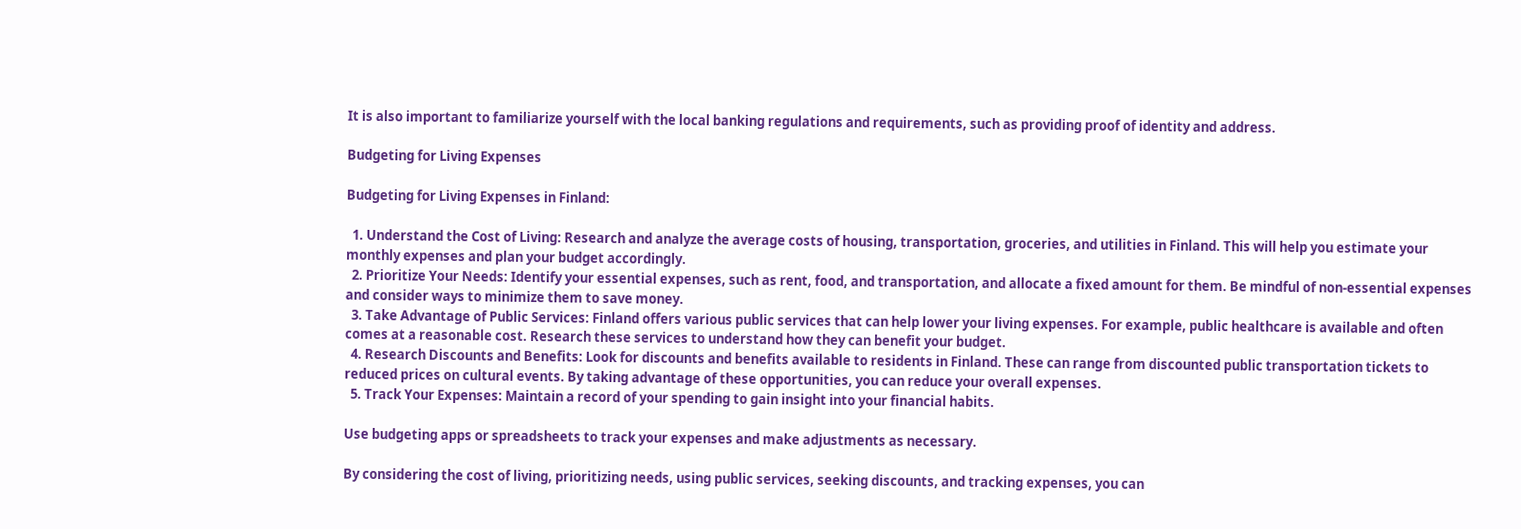It is also important to familiarize yourself with the local banking regulations and requirements, such as providing proof of identity and address.

Budgeting for Living Expenses

Budgeting for Living Expenses in Finland:

  1. Understand the Cost of Living: Research and analyze the average costs of housing, transportation, groceries, and utilities in Finland. This will help you estimate your monthly expenses and plan your budget accordingly.
  2. Prioritize Your Needs: Identify your essential expenses, such as rent, food, and transportation, and allocate a fixed amount for them. Be mindful of non-essential expenses and consider ways to minimize them to save money.
  3. Take Advantage of Public Services: Finland offers various public services that can help lower your living expenses. For example, public healthcare is available and often comes at a reasonable cost. Research these services to understand how they can benefit your budget.
  4. Research Discounts and Benefits: Look for discounts and benefits available to residents in Finland. These can range from discounted public transportation tickets to reduced prices on cultural events. By taking advantage of these opportunities, you can reduce your overall expenses.
  5. Track Your Expenses: Maintain a record of your spending to gain insight into your financial habits.

Use budgeting apps or spreadsheets to track your expenses and make adjustments as necessary.

By considering the cost of living, prioritizing needs, using public services, seeking discounts, and tracking expenses, you can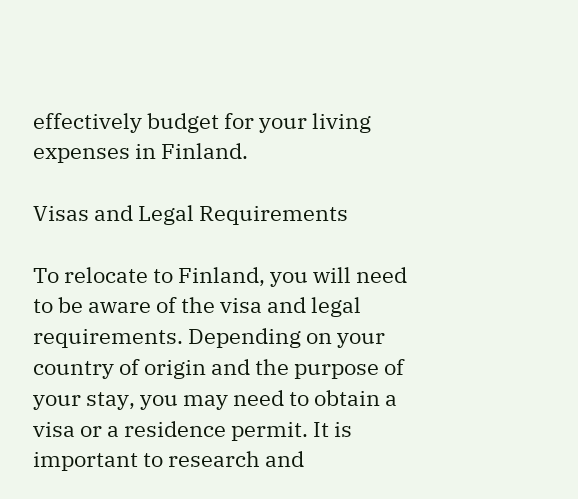effectively budget for your living expenses in Finland.

Visas and Legal Requirements

To relocate to Finland, you will need to be aware of the visa and legal requirements. Depending on your country of origin and the purpose of your stay, you may need to obtain a visa or a residence permit. It is important to research and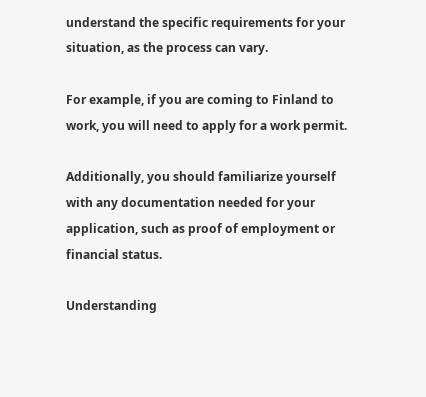understand the specific requirements for your situation, as the process can vary.

For example, if you are coming to Finland to work, you will need to apply for a work permit.

Additionally, you should familiarize yourself with any documentation needed for your application, such as proof of employment or financial status.

Understanding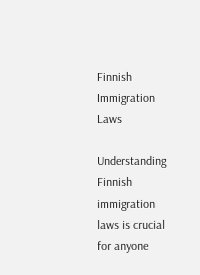Finnish Immigration Laws

Understanding Finnish immigration laws is crucial for anyone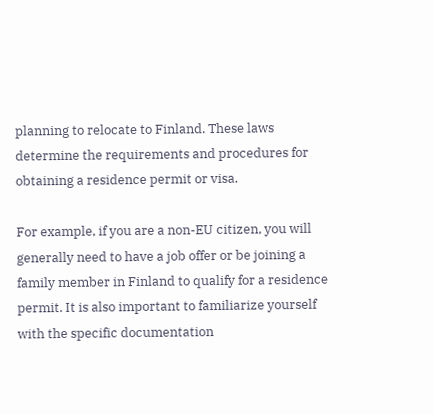planning to relocate to Finland. These laws determine the requirements and procedures for obtaining a residence permit or visa.

For example, if you are a non-EU citizen, you will generally need to have a job offer or be joining a family member in Finland to qualify for a residence permit. It is also important to familiarize yourself with the specific documentation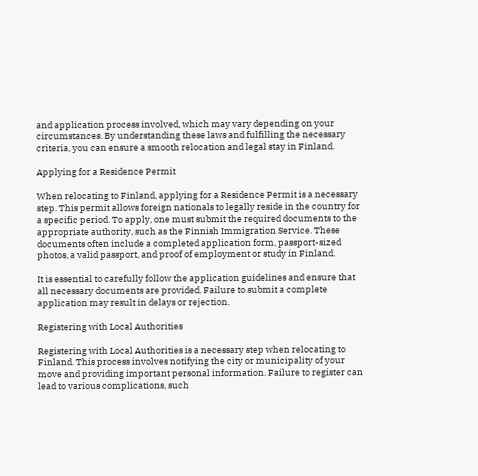and application process involved, which may vary depending on your circumstances. By understanding these laws and fulfilling the necessary criteria, you can ensure a smooth relocation and legal stay in Finland.

Applying for a Residence Permit

When relocating to Finland, applying for a Residence Permit is a necessary step. This permit allows foreign nationals to legally reside in the country for a specific period. To apply, one must submit the required documents to the appropriate authority, such as the Finnish Immigration Service. These documents often include a completed application form, passport-sized photos, a valid passport, and proof of employment or study in Finland.

It is essential to carefully follow the application guidelines and ensure that all necessary documents are provided. Failure to submit a complete application may result in delays or rejection.

Registering with Local Authorities

Registering with Local Authorities is a necessary step when relocating to Finland. This process involves notifying the city or municipality of your move and providing important personal information. Failure to register can lead to various complications, such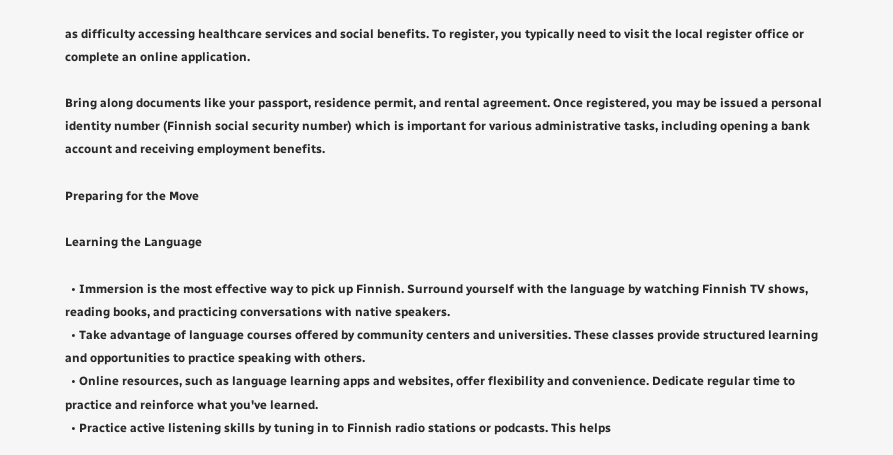as difficulty accessing healthcare services and social benefits. To register, you typically need to visit the local register office or complete an online application.

Bring along documents like your passport, residence permit, and rental agreement. Once registered, you may be issued a personal identity number (Finnish social security number) which is important for various administrative tasks, including opening a bank account and receiving employment benefits.

Preparing for the Move

Learning the Language

  • Immersion is the most effective way to pick up Finnish. Surround yourself with the language by watching Finnish TV shows, reading books, and practicing conversations with native speakers.
  • Take advantage of language courses offered by community centers and universities. These classes provide structured learning and opportunities to practice speaking with others.
  • Online resources, such as language learning apps and websites, offer flexibility and convenience. Dedicate regular time to practice and reinforce what you've learned.
  • Practice active listening skills by tuning in to Finnish radio stations or podcasts. This helps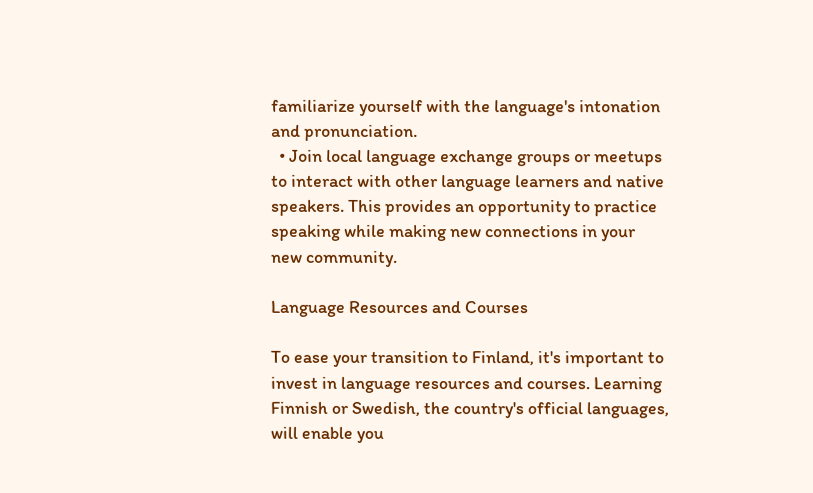familiarize yourself with the language's intonation and pronunciation.
  • Join local language exchange groups or meetups to interact with other language learners and native speakers. This provides an opportunity to practice speaking while making new connections in your new community.

Language Resources and Courses

To ease your transition to Finland, it's important to invest in language resources and courses. Learning Finnish or Swedish, the country's official languages, will enable you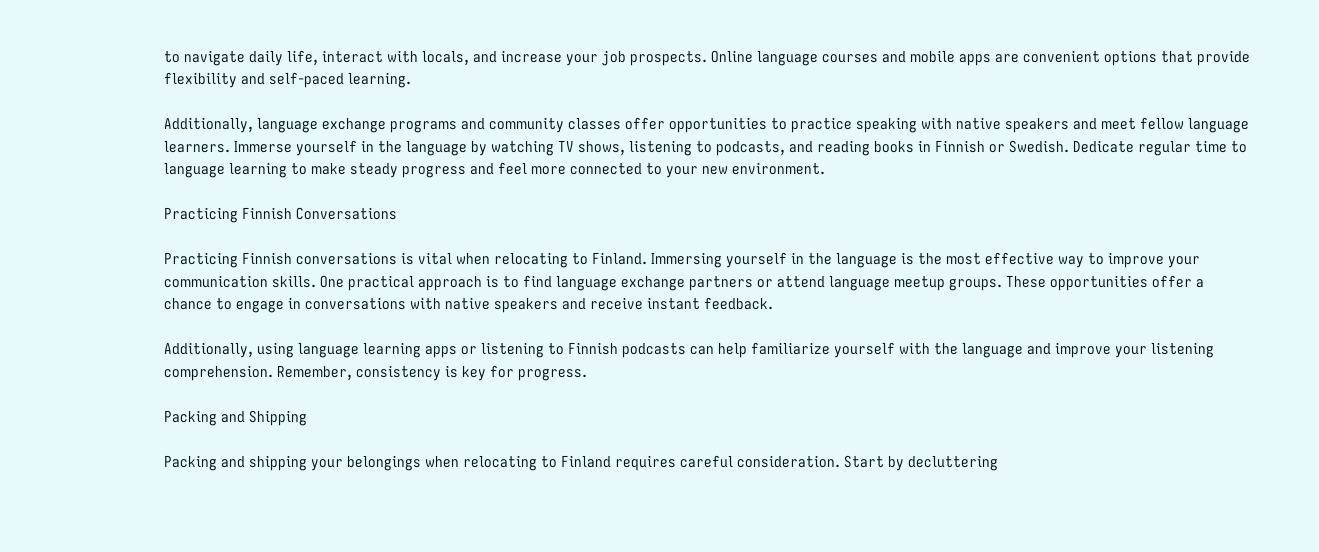to navigate daily life, interact with locals, and increase your job prospects. Online language courses and mobile apps are convenient options that provide flexibility and self-paced learning.

Additionally, language exchange programs and community classes offer opportunities to practice speaking with native speakers and meet fellow language learners. Immerse yourself in the language by watching TV shows, listening to podcasts, and reading books in Finnish or Swedish. Dedicate regular time to language learning to make steady progress and feel more connected to your new environment.

Practicing Finnish Conversations

Practicing Finnish conversations is vital when relocating to Finland. Immersing yourself in the language is the most effective way to improve your communication skills. One practical approach is to find language exchange partners or attend language meetup groups. These opportunities offer a chance to engage in conversations with native speakers and receive instant feedback.

Additionally, using language learning apps or listening to Finnish podcasts can help familiarize yourself with the language and improve your listening comprehension. Remember, consistency is key for progress.

Packing and Shipping

Packing and shipping your belongings when relocating to Finland requires careful consideration. Start by decluttering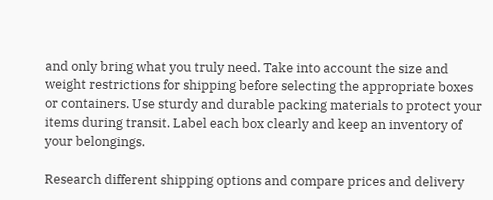and only bring what you truly need. Take into account the size and weight restrictions for shipping before selecting the appropriate boxes or containers. Use sturdy and durable packing materials to protect your items during transit. Label each box clearly and keep an inventory of your belongings.

Research different shipping options and compare prices and delivery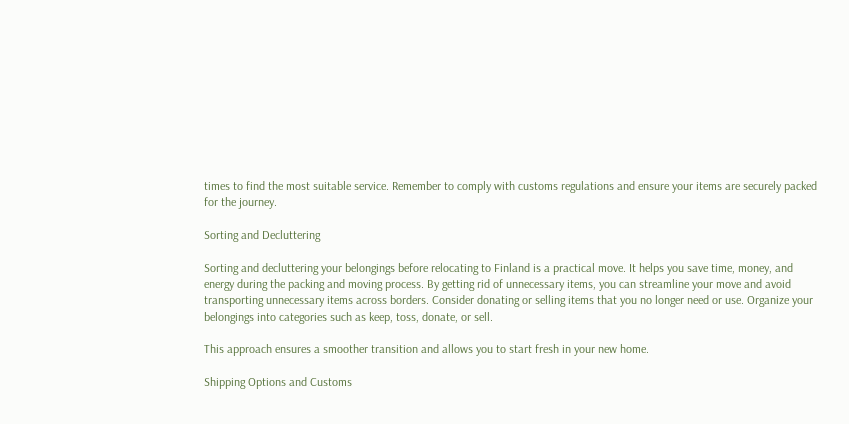times to find the most suitable service. Remember to comply with customs regulations and ensure your items are securely packed for the journey.

Sorting and Decluttering

Sorting and decluttering your belongings before relocating to Finland is a practical move. It helps you save time, money, and energy during the packing and moving process. By getting rid of unnecessary items, you can streamline your move and avoid transporting unnecessary items across borders. Consider donating or selling items that you no longer need or use. Organize your belongings into categories such as keep, toss, donate, or sell.

This approach ensures a smoother transition and allows you to start fresh in your new home.

Shipping Options and Customs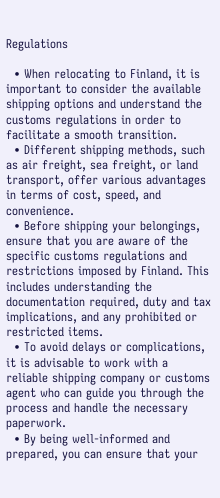Regulations

  • When relocating to Finland, it is important to consider the available shipping options and understand the customs regulations in order to facilitate a smooth transition.
  • Different shipping methods, such as air freight, sea freight, or land transport, offer various advantages in terms of cost, speed, and convenience.
  • Before shipping your belongings, ensure that you are aware of the specific customs regulations and restrictions imposed by Finland. This includes understanding the documentation required, duty and tax implications, and any prohibited or restricted items.
  • To avoid delays or complications, it is advisable to work with a reliable shipping company or customs agent who can guide you through the process and handle the necessary paperwork.
  • By being well-informed and prepared, you can ensure that your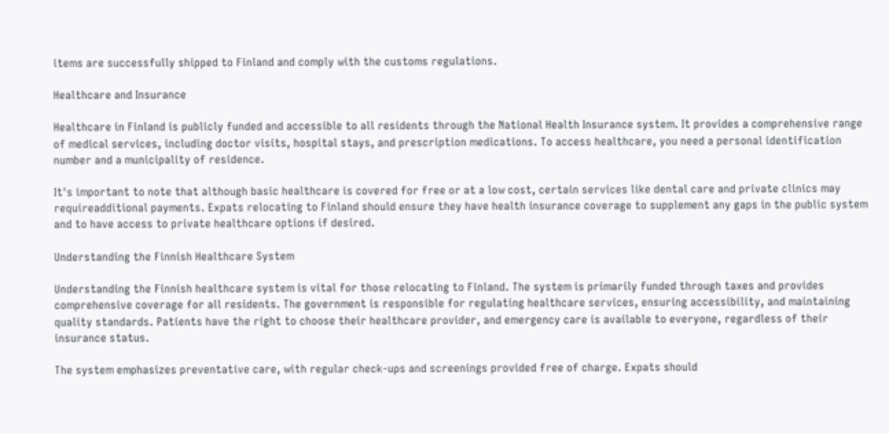items are successfully shipped to Finland and comply with the customs regulations.

Healthcare and Insurance

Healthcare in Finland is publicly funded and accessible to all residents through the National Health Insurance system. It provides a comprehensive range of medical services, including doctor visits, hospital stays, and prescription medications. To access healthcare, you need a personal identification number and a municipality of residence.

It's important to note that although basic healthcare is covered for free or at a low cost, certain services like dental care and private clinics may requireadditional payments. Expats relocating to Finland should ensure they have health insurance coverage to supplement any gaps in the public system and to have access to private healthcare options if desired.

Understanding the Finnish Healthcare System

Understanding the Finnish healthcare system is vital for those relocating to Finland. The system is primarily funded through taxes and provides comprehensive coverage for all residents. The government is responsible for regulating healthcare services, ensuring accessibility, and maintaining quality standards. Patients have the right to choose their healthcare provider, and emergency care is available to everyone, regardless of their insurance status.

The system emphasizes preventative care, with regular check-ups and screenings provided free of charge. Expats should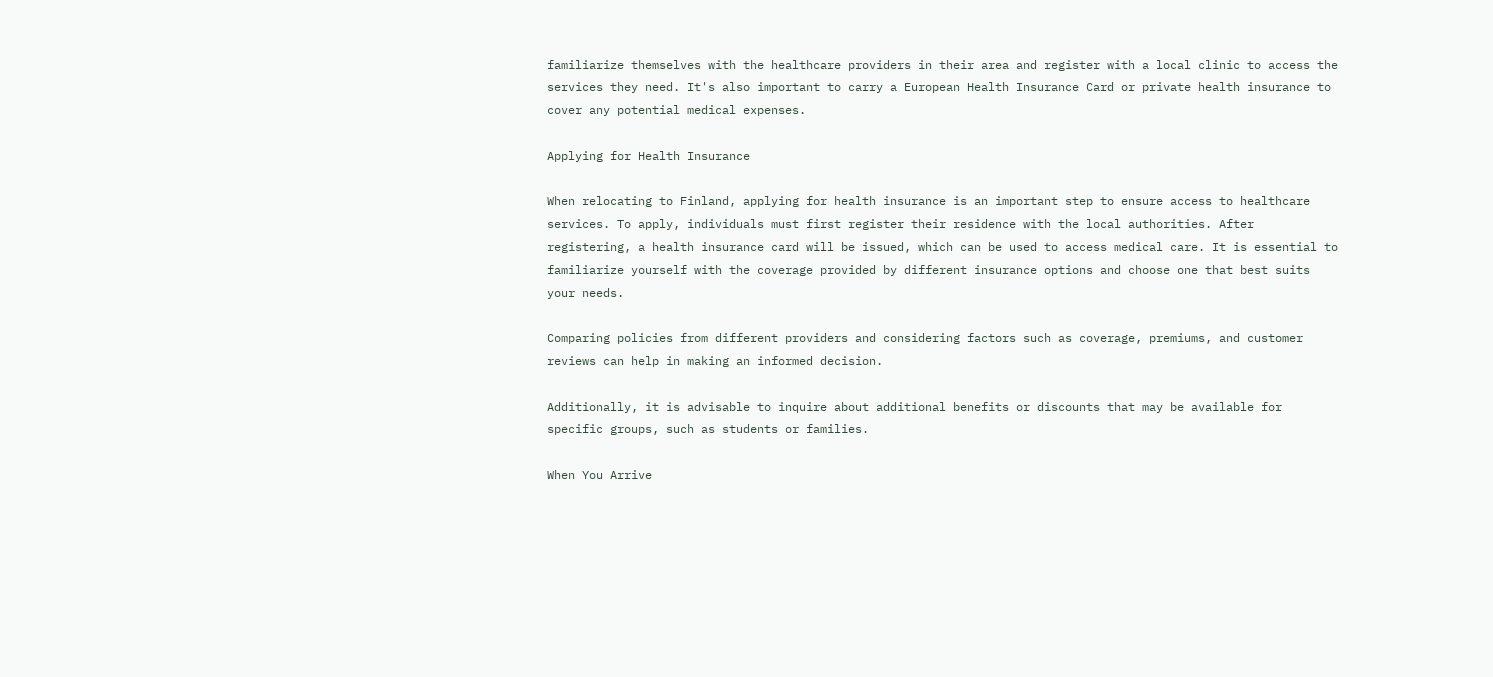familiarize themselves with the healthcare providers in their area and register with a local clinic to access the services they need. It's also important to carry a European Health Insurance Card or private health insurance to cover any potential medical expenses.

Applying for Health Insurance

When relocating to Finland, applying for health insurance is an important step to ensure access to healthcare services. To apply, individuals must first register their residence with the local authorities. After registering, a health insurance card will be issued, which can be used to access medical care. It is essential to familiarize yourself with the coverage provided by different insurance options and choose one that best suits your needs.

Comparing policies from different providers and considering factors such as coverage, premiums, and customer reviews can help in making an informed decision.

Additionally, it is advisable to inquire about additional benefits or discounts that may be available for specific groups, such as students or families.

When You Arrive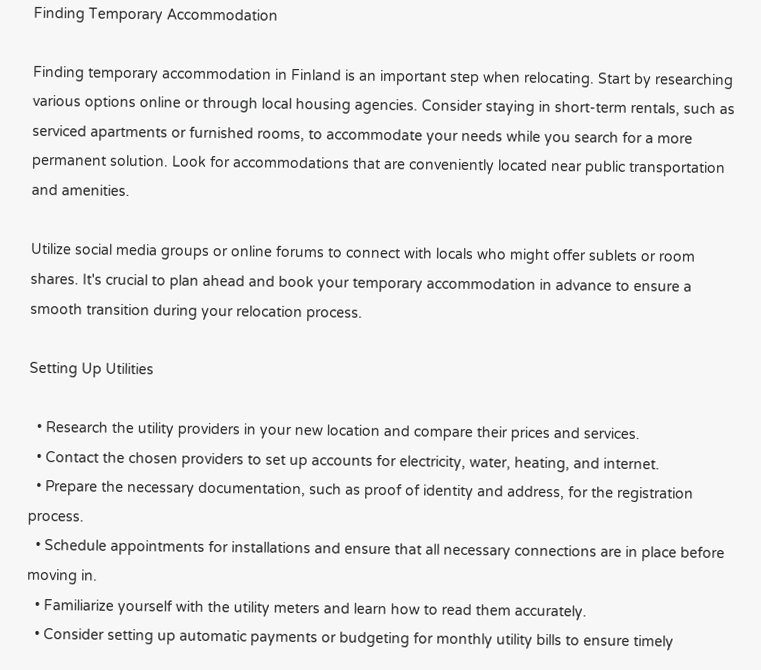Finding Temporary Accommodation

Finding temporary accommodation in Finland is an important step when relocating. Start by researching various options online or through local housing agencies. Consider staying in short-term rentals, such as serviced apartments or furnished rooms, to accommodate your needs while you search for a more permanent solution. Look for accommodations that are conveniently located near public transportation and amenities.

Utilize social media groups or online forums to connect with locals who might offer sublets or room shares. It's crucial to plan ahead and book your temporary accommodation in advance to ensure a smooth transition during your relocation process.

Setting Up Utilities

  • Research the utility providers in your new location and compare their prices and services.
  • Contact the chosen providers to set up accounts for electricity, water, heating, and internet.
  • Prepare the necessary documentation, such as proof of identity and address, for the registration process.
  • Schedule appointments for installations and ensure that all necessary connections are in place before moving in.
  • Familiarize yourself with the utility meters and learn how to read them accurately.
  • Consider setting up automatic payments or budgeting for monthly utility bills to ensure timely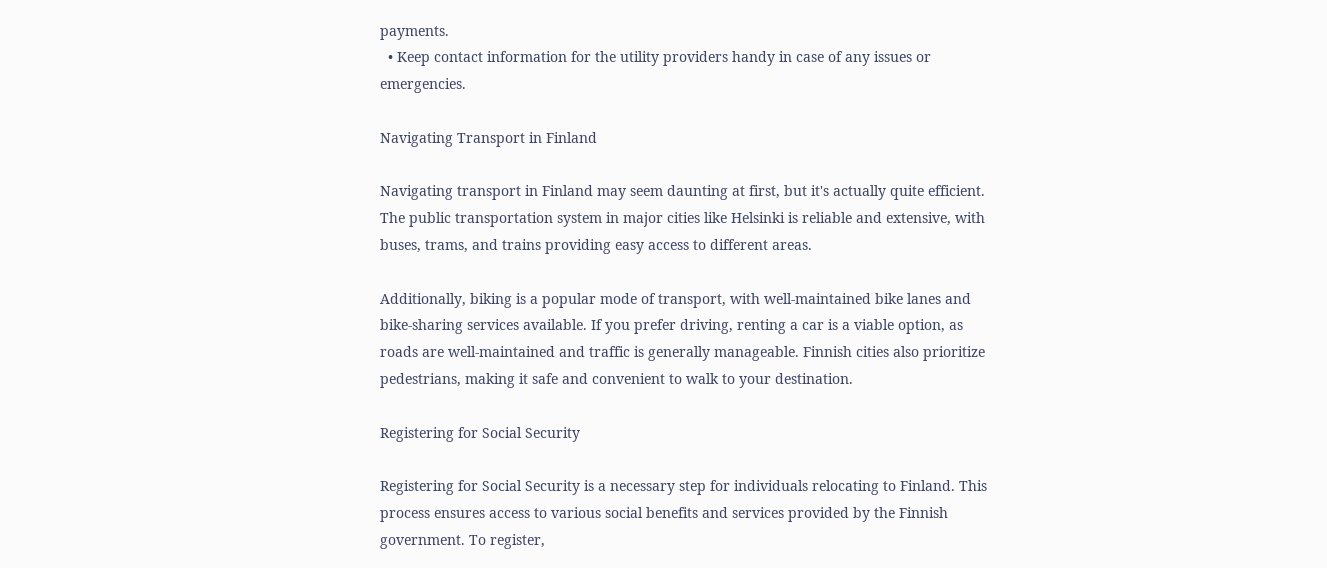payments.
  • Keep contact information for the utility providers handy in case of any issues or emergencies.

Navigating Transport in Finland

Navigating transport in Finland may seem daunting at first, but it's actually quite efficient. The public transportation system in major cities like Helsinki is reliable and extensive, with buses, trams, and trains providing easy access to different areas.

Additionally, biking is a popular mode of transport, with well-maintained bike lanes and bike-sharing services available. If you prefer driving, renting a car is a viable option, as roads are well-maintained and traffic is generally manageable. Finnish cities also prioritize pedestrians, making it safe and convenient to walk to your destination.

Registering for Social Security

Registering for Social Security is a necessary step for individuals relocating to Finland. This process ensures access to various social benefits and services provided by the Finnish government. To register,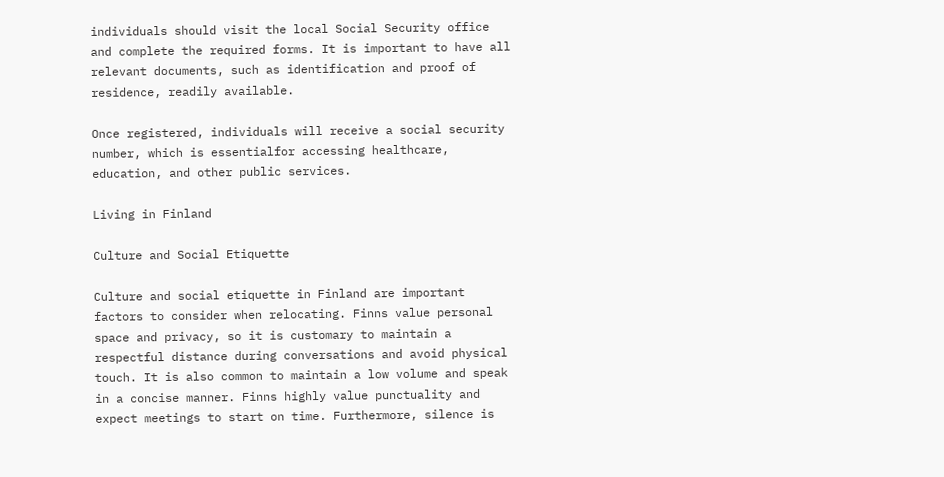individuals should visit the local Social Security office and complete the required forms. It is important to have all relevant documents, such as identification and proof of residence, readily available.

Once registered, individuals will receive a social security number, which is essentialfor accessing healthcare, education, and other public services.

Living in Finland

Culture and Social Etiquette

Culture and social etiquette in Finland are important factors to consider when relocating. Finns value personal space and privacy, so it is customary to maintain a respectful distance during conversations and avoid physical touch. It is also common to maintain a low volume and speak in a concise manner. Finns highly value punctuality and expect meetings to start on time. Furthermore, silence is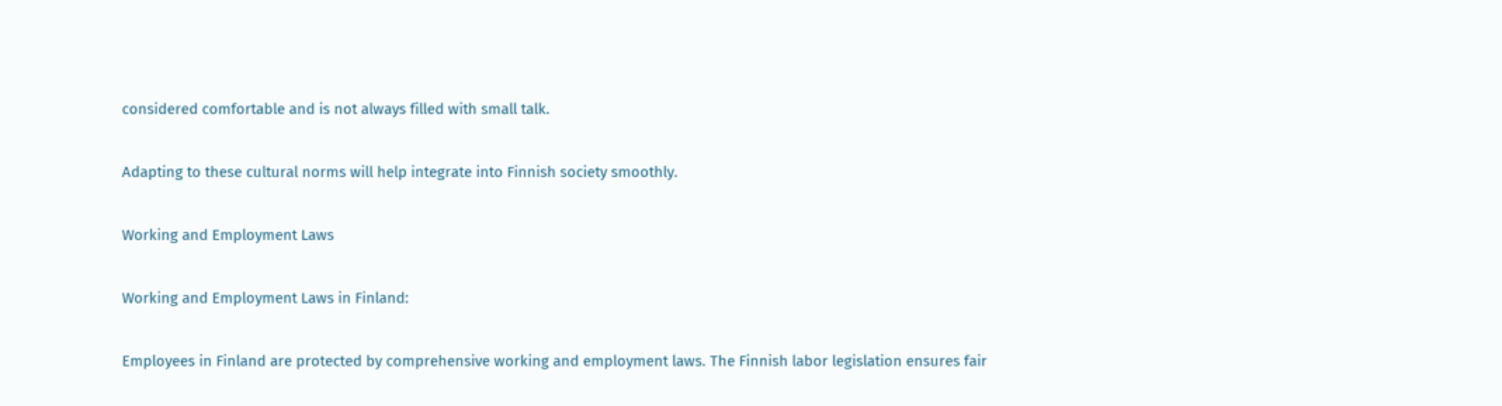considered comfortable and is not always filled with small talk.

Adapting to these cultural norms will help integrate into Finnish society smoothly.

Working and Employment Laws

Working and Employment Laws in Finland:

Employees in Finland are protected by comprehensive working and employment laws. The Finnish labor legislation ensures fair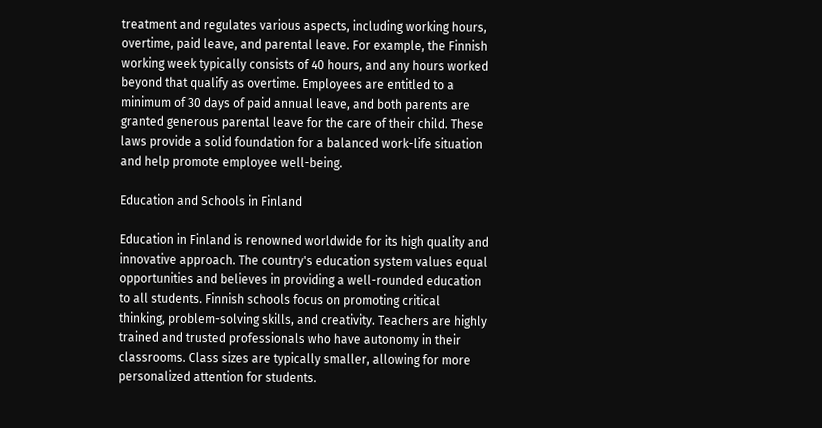treatment and regulates various aspects, including working hours, overtime, paid leave, and parental leave. For example, the Finnish working week typically consists of 40 hours, and any hours worked beyond that qualify as overtime. Employees are entitled to a minimum of 30 days of paid annual leave, and both parents are granted generous parental leave for the care of their child. These laws provide a solid foundation for a balanced work-life situation and help promote employee well-being.

Education and Schools in Finland

Education in Finland is renowned worldwide for its high quality and innovative approach. The country's education system values equal opportunities and believes in providing a well-rounded education to all students. Finnish schools focus on promoting critical thinking, problem-solving skills, and creativity. Teachers are highly trained and trusted professionals who have autonomy in their classrooms. Class sizes are typically smaller, allowing for more personalized attention for students.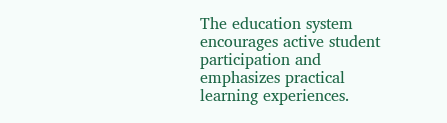The education system encourages active student participation and emphasizes practical learning experiences.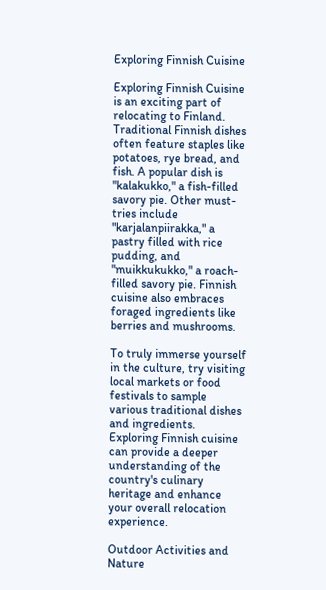Exploring Finnish Cuisine

Exploring Finnish Cuisine is an exciting part of relocating to Finland. Traditional Finnish dishes often feature staples like potatoes, rye bread, and fish. A popular dish is "kalakukko," a fish-filled savory pie. Other must-tries include "karjalanpiirakka," a pastry filled with rice pudding, and "muikkukukko," a roach-filled savory pie. Finnish cuisine also embraces foraged ingredients like berries and mushrooms.

To truly immerse yourself in the culture, try visiting local markets or food festivals to sample various traditional dishes and ingredients. Exploring Finnish cuisine can provide a deeper understanding of the country's culinary heritage and enhance your overall relocation experience.

Outdoor Activities and Nature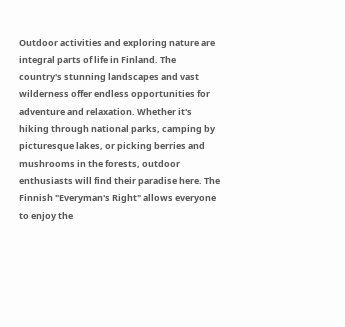Outdoor activities and exploring nature are integral parts of life in Finland. The country's stunning landscapes and vast wilderness offer endless opportunities for adventure and relaxation. Whether it's hiking through national parks, camping by picturesque lakes, or picking berries and mushrooms in the forests, outdoor enthusiasts will find their paradise here. The Finnish "Everyman's Right" allows everyone to enjoy the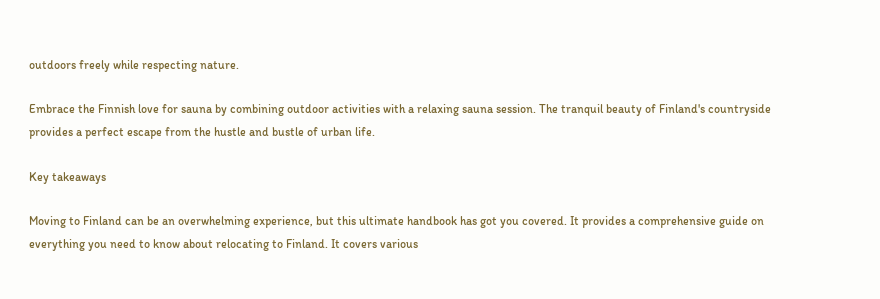outdoors freely while respecting nature.

Embrace the Finnish love for sauna by combining outdoor activities with a relaxing sauna session. The tranquil beauty of Finland's countryside provides a perfect escape from the hustle and bustle of urban life.

Key takeaways

Moving to Finland can be an overwhelming experience, but this ultimate handbook has got you covered. It provides a comprehensive guide on everything you need to know about relocating to Finland. It covers various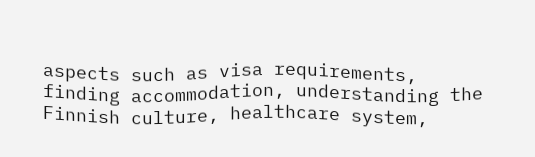aspects such as visa requirements, finding accommodation, understanding the Finnish culture, healthcare system,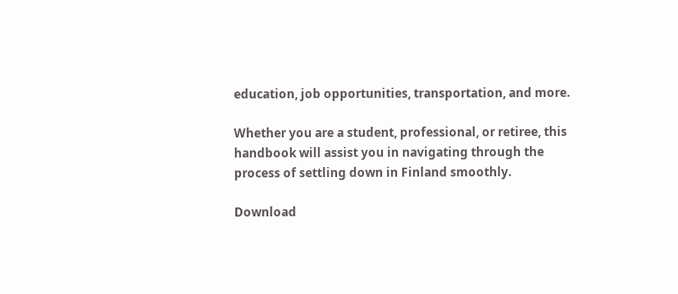education, job opportunities, transportation, and more.

Whether you are a student, professional, or retiree, this handbook will assist you in navigating through the process of settling down in Finland smoothly.

Download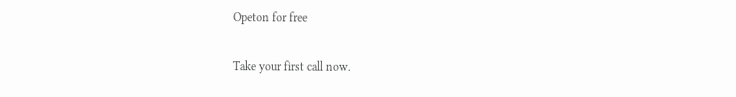Opeton for free

Take your first call now.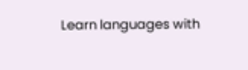Learn languages with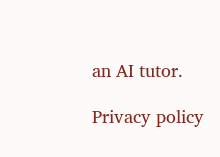an AI tutor.

Privacy policy